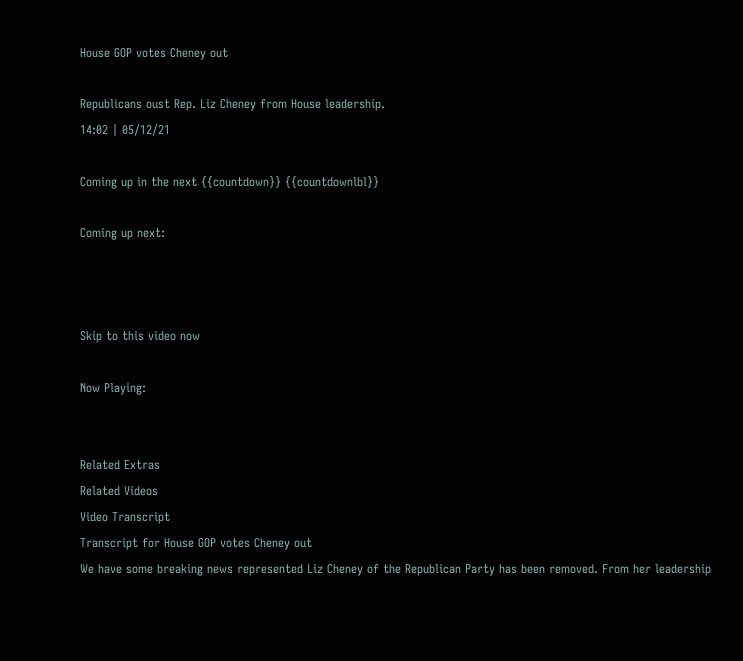House GOP votes Cheney out

Republicans oust Rep. Liz Cheney from House leadership.
14:02 | 05/12/21

Coming up in the next {{countdown}} {{countdownlbl}}

Coming up next:



Skip to this video now

Now Playing:


Related Extras
Related Videos
Video Transcript
Transcript for House GOP votes Cheney out
We have some breaking news represented Liz Cheney of the Republican Party has been removed. From her leadership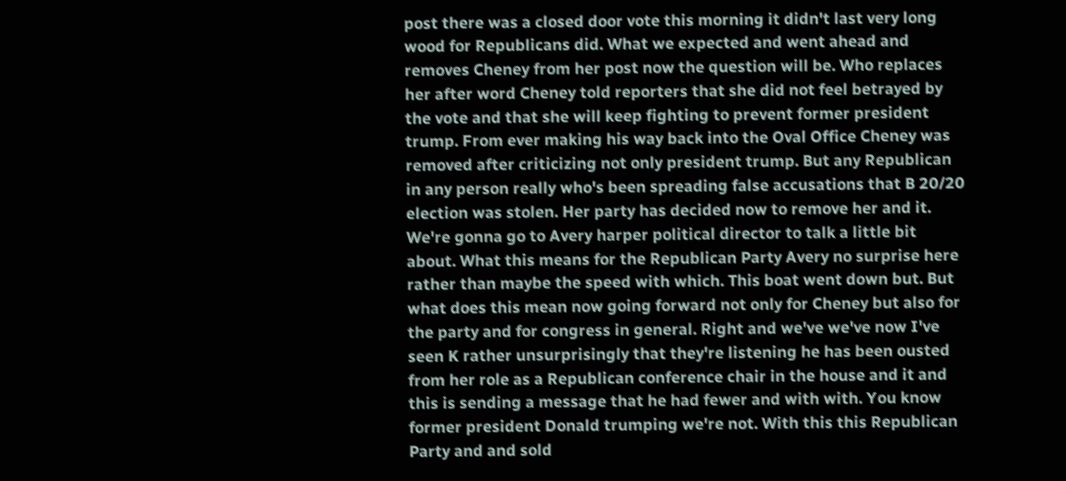post there was a closed door vote this morning it didn't last very long wood for Republicans did. What we expected and went ahead and removes Cheney from her post now the question will be. Who replaces her after word Cheney told reporters that she did not feel betrayed by the vote and that she will keep fighting to prevent former president trump. From ever making his way back into the Oval Office Cheney was removed after criticizing not only president trump. But any Republican in any person really who's been spreading false accusations that B 20/20 election was stolen. Her party has decided now to remove her and it. We're gonna go to Avery harper political director to talk a little bit about. What this means for the Republican Party Avery no surprise here rather than maybe the speed with which. This boat went down but. But what does this mean now going forward not only for Cheney but also for the party and for congress in general. Right and we've we've now I've seen K rather unsurprisingly that they're listening he has been ousted from her role as a Republican conference chair in the house and it and this is sending a message that he had fewer and with with. You know former president Donald trumping we're not. With this this Republican Party and and sold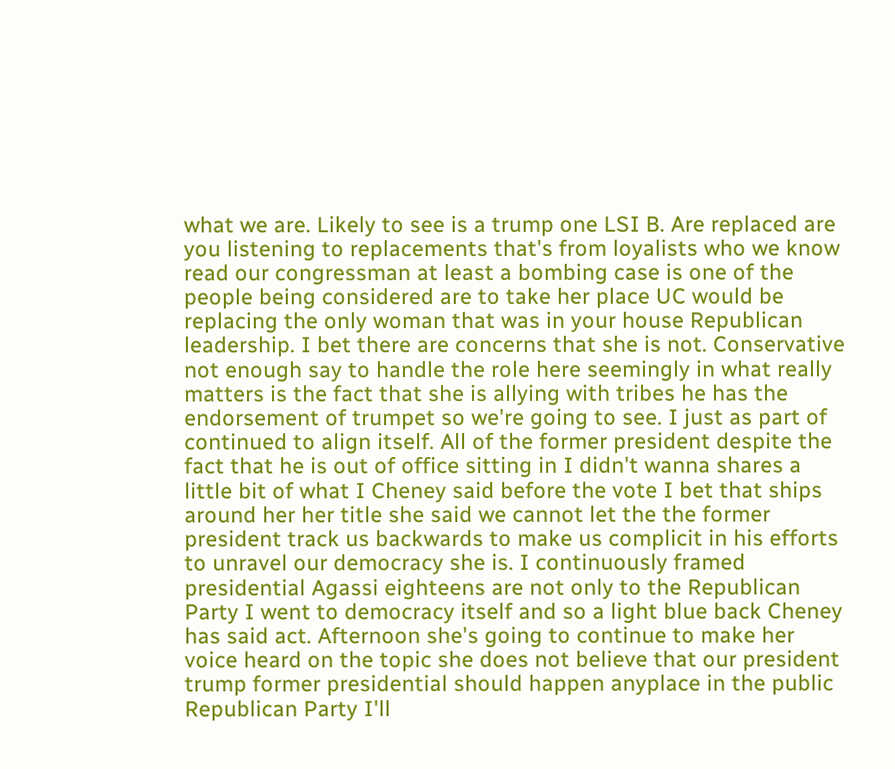what we are. Likely to see is a trump one LSI B. Are replaced are you listening to replacements that's from loyalists who we know read our congressman at least a bombing case is one of the people being considered are to take her place UC would be replacing the only woman that was in your house Republican leadership. I bet there are concerns that she is not. Conservative not enough say to handle the role here seemingly in what really matters is the fact that she is allying with tribes he has the endorsement of trumpet so we're going to see. I just as part of continued to align itself. All of the former president despite the fact that he is out of office sitting in I didn't wanna shares a little bit of what I Cheney said before the vote I bet that ships around her her title she said we cannot let the the former president track us backwards to make us complicit in his efforts to unravel our democracy she is. I continuously framed presidential Agassi eighteens are not only to the Republican Party I went to democracy itself and so a light blue back Cheney has said act. Afternoon she's going to continue to make her voice heard on the topic she does not believe that our president trump former presidential should happen anyplace in the public Republican Party I'll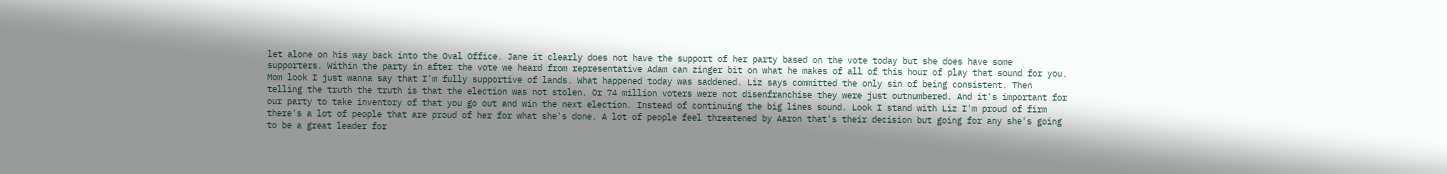let alone on his way back into the Oval Office. Jane it clearly does not have the support of her party based on the vote today but she does have some supporters. Within the party in after the vote we heard from representative Adam can zinger bit on what he makes of all of this hour of play that sound for you. Mom look I just wanna say that I'm fully supportive of lands. What happened today was saddened. Liz says committed the only sin of being consistent. Then telling the truth the truth is that the election was not stolen. Or 74 million voters were not disenfranchise they were just outnumbered. And it's important for our party to take inventory of that you go out and win the next election. Instead of continuing the big lines sound. Look I stand with Liz I'm proud of firm there's a lot of people that are proud of her for what she's done. A lot of people feel threatened by Aaron that's their decision but going for any she's going to be a great leader for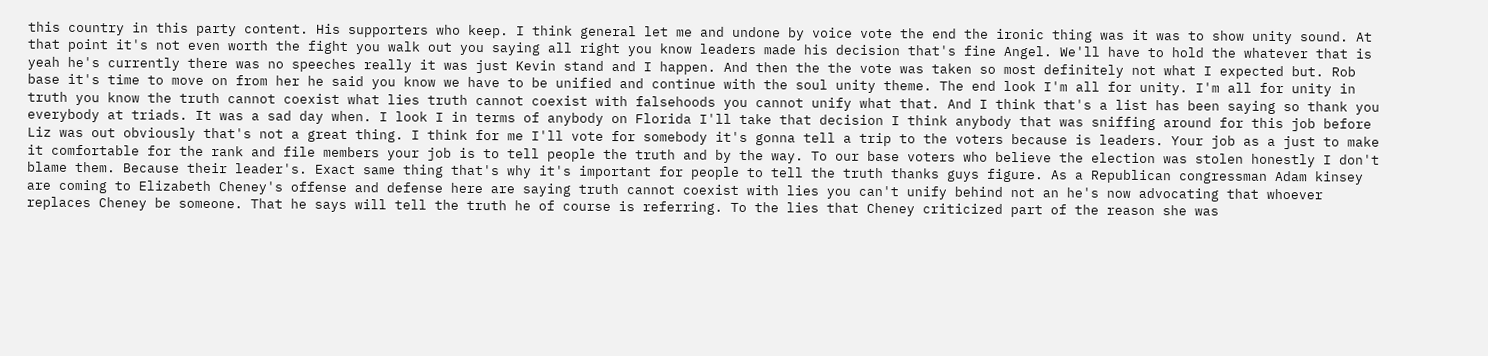this country in this party content. His supporters who keep. I think general let me and undone by voice vote the end the ironic thing was it was to show unity sound. At that point it's not even worth the fight you walk out you saying all right you know leaders made his decision that's fine Angel. We'll have to hold the whatever that is yeah he's currently there was no speeches really it was just Kevin stand and I happen. And then the the vote was taken so most definitely not what I expected but. Rob base it's time to move on from her he said you know we have to be unified and continue with the soul unity theme. The end look I'm all for unity. I'm all for unity in truth you know the truth cannot coexist what lies truth cannot coexist with falsehoods you cannot unify what that. And I think that's a list has been saying so thank you everybody at triads. It was a sad day when. I look I in terms of anybody on Florida I'll take that decision I think anybody that was sniffing around for this job before Liz was out obviously that's not a great thing. I think for me I'll vote for somebody it's gonna tell a trip to the voters because is leaders. Your job as a just to make it comfortable for the rank and file members your job is to tell people the truth and by the way. To our base voters who believe the election was stolen honestly I don't blame them. Because their leader's. Exact same thing that's why it's important for people to tell the truth thanks guys figure. As a Republican congressman Adam kinsey are coming to Elizabeth Cheney's offense and defense here are saying truth cannot coexist with lies you can't unify behind not an he's now advocating that whoever replaces Cheney be someone. That he says will tell the truth he of course is referring. To the lies that Cheney criticized part of the reason she was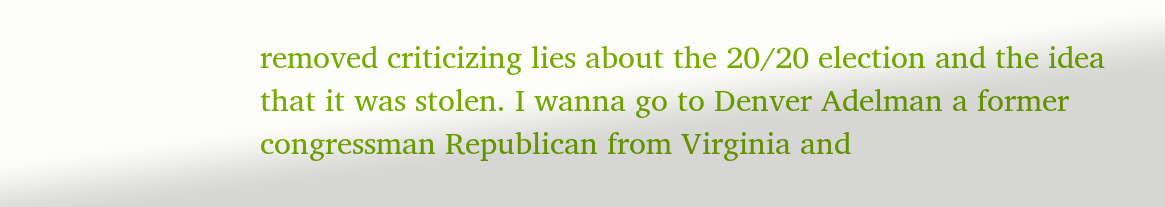removed criticizing lies about the 20/20 election and the idea that it was stolen. I wanna go to Denver Adelman a former congressman Republican from Virginia and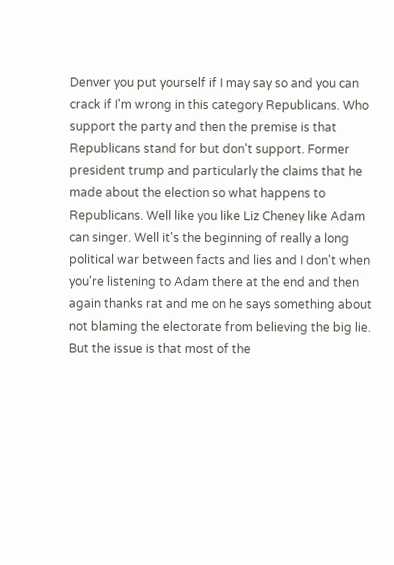Denver you put yourself if I may say so and you can crack if I'm wrong in this category Republicans. Who support the party and then the premise is that Republicans stand for but don't support. Former president trump and particularly the claims that he made about the election so what happens to Republicans. Well like you like Liz Cheney like Adam can singer. Well it's the beginning of really a long political war between facts and lies and I don't when you're listening to Adam there at the end and then again thanks rat and me on he says something about not blaming the electorate from believing the big lie. But the issue is that most of the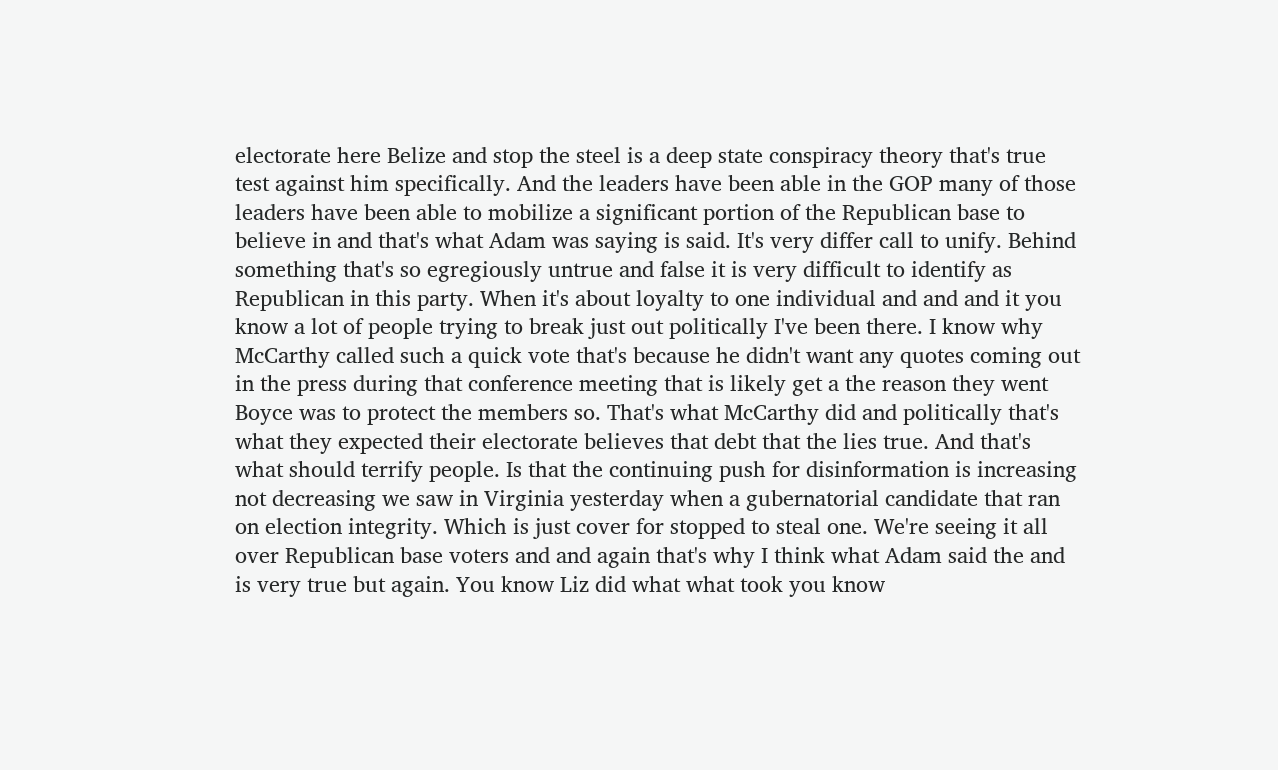electorate here Belize and stop the steel is a deep state conspiracy theory that's true test against him specifically. And the leaders have been able in the GOP many of those leaders have been able to mobilize a significant portion of the Republican base to believe in and that's what Adam was saying is said. It's very differ call to unify. Behind something that's so egregiously untrue and false it is very difficult to identify as Republican in this party. When it's about loyalty to one individual and and and it you know a lot of people trying to break just out politically I've been there. I know why McCarthy called such a quick vote that's because he didn't want any quotes coming out in the press during that conference meeting that is likely get a the reason they went Boyce was to protect the members so. That's what McCarthy did and politically that's what they expected their electorate believes that debt that the lies true. And that's what should terrify people. Is that the continuing push for disinformation is increasing not decreasing we saw in Virginia yesterday when a gubernatorial candidate that ran on election integrity. Which is just cover for stopped to steal one. We're seeing it all over Republican base voters and and again that's why I think what Adam said the and is very true but again. You know Liz did what what took you know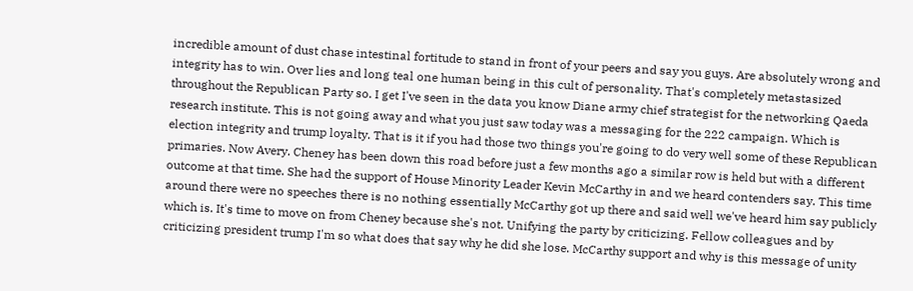incredible amount of dust chase intestinal fortitude to stand in front of your peers and say you guys. Are absolutely wrong and integrity has to win. Over lies and long teal one human being in this cult of personality. That's completely metastasized throughout the Republican Party so. I get I've seen in the data you know Diane army chief strategist for the networking Qaeda research institute. This is not going away and what you just saw today was a messaging for the 222 campaign. Which is election integrity and trump loyalty. That is it if you had those two things you're going to do very well some of these Republican primaries. Now Avery. Cheney has been down this road before just a few months ago a similar row is held but with a different outcome at that time. She had the support of House Minority Leader Kevin McCarthy in and we heard contenders say. This time around there were no speeches there is no nothing essentially McCarthy got up there and said well we've heard him say publicly which is. It's time to move on from Cheney because she's not. Unifying the party by criticizing. Fellow colleagues and by criticizing president trump I'm so what does that say why he did she lose. McCarthy support and why is this message of unity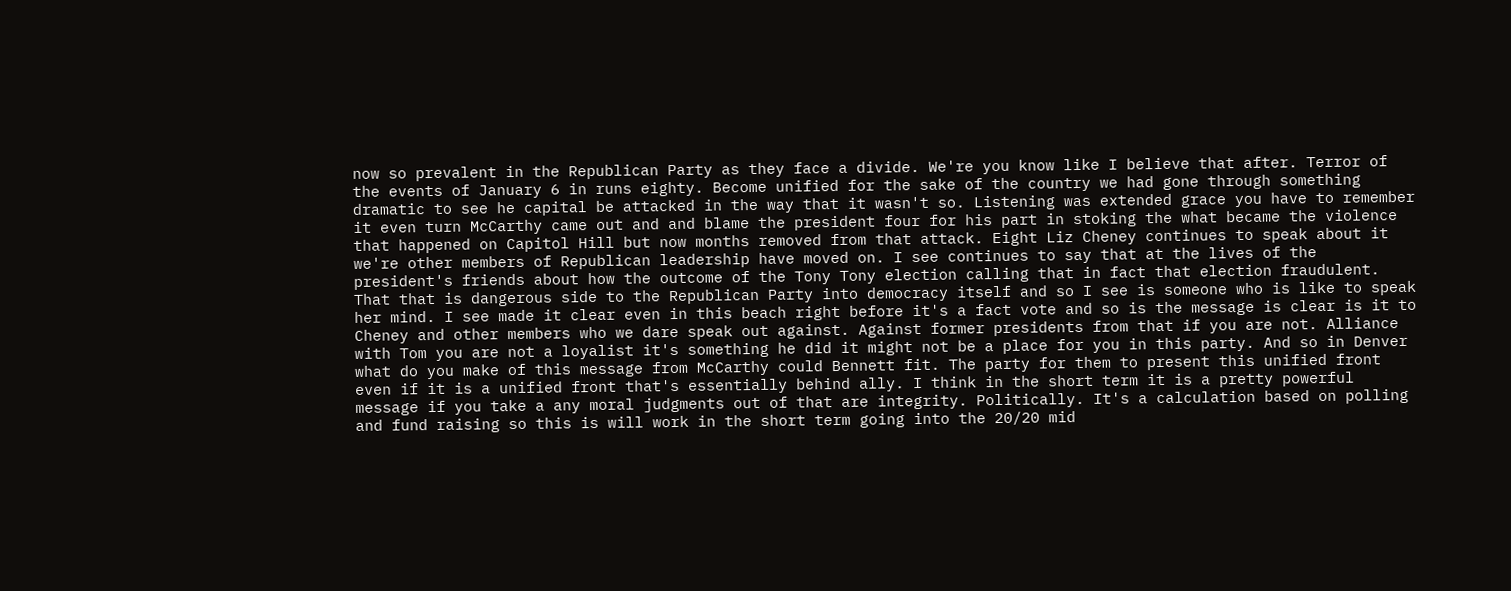now so prevalent in the Republican Party as they face a divide. We're you know like I believe that after. Terror of the events of January 6 in runs eighty. Become unified for the sake of the country we had gone through something dramatic to see he capital be attacked in the way that it wasn't so. Listening was extended grace you have to remember it even turn McCarthy came out and and blame the president four for his part in stoking the what became the violence that happened on Capitol Hill but now months removed from that attack. Eight Liz Cheney continues to speak about it we're other members of Republican leadership have moved on. I see continues to say that at the lives of the president's friends about how the outcome of the Tony Tony election calling that in fact that election fraudulent. That that is dangerous side to the Republican Party into democracy itself and so I see is someone who is like to speak her mind. I see made it clear even in this beach right before it's a fact vote and so is the message is clear is it to Cheney and other members who we dare speak out against. Against former presidents from that if you are not. Alliance with Tom you are not a loyalist it's something he did it might not be a place for you in this party. And so in Denver what do you make of this message from McCarthy could Bennett fit. The party for them to present this unified front even if it is a unified front that's essentially behind ally. I think in the short term it is a pretty powerful message if you take a any moral judgments out of that are integrity. Politically. It's a calculation based on polling and fund raising so this is will work in the short term going into the 20/20 mid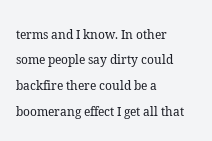terms and I know. In other some people say dirty could backfire there could be a boomerang effect I get all that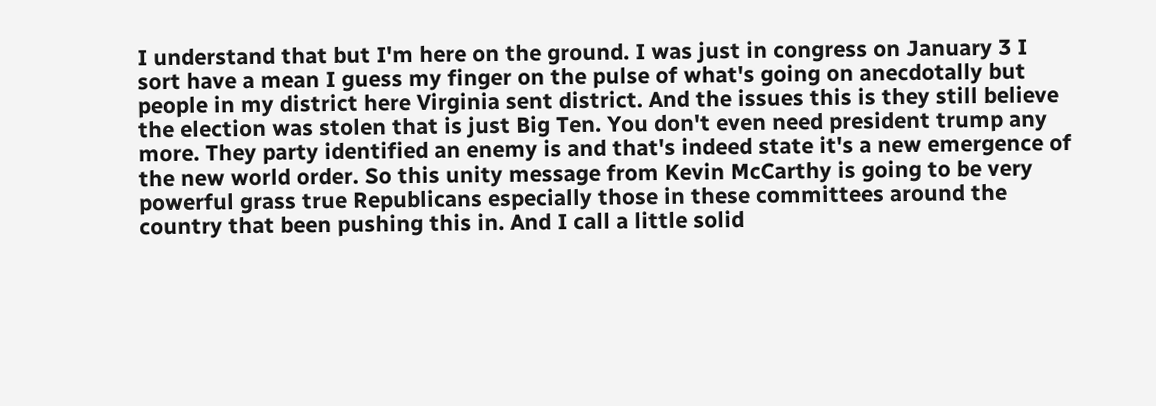I understand that but I'm here on the ground. I was just in congress on January 3 I sort have a mean I guess my finger on the pulse of what's going on anecdotally but people in my district here Virginia sent district. And the issues this is they still believe the election was stolen that is just Big Ten. You don't even need president trump any more. They party identified an enemy is and that's indeed state it's a new emergence of the new world order. So this unity message from Kevin McCarthy is going to be very powerful grass true Republicans especially those in these committees around the country that been pushing this in. And I call a little solid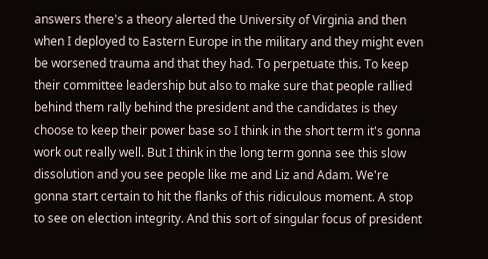answers there's a theory alerted the University of Virginia and then when I deployed to Eastern Europe in the military and they might even be worsened trauma and that they had. To perpetuate this. To keep their committee leadership but also to make sure that people rallied behind them rally behind the president and the candidates is they choose to keep their power base so I think in the short term it's gonna work out really well. But I think in the long term gonna see this slow dissolution and you see people like me and Liz and Adam. We're gonna start certain to hit the flanks of this ridiculous moment. A stop to see on election integrity. And this sort of singular focus of president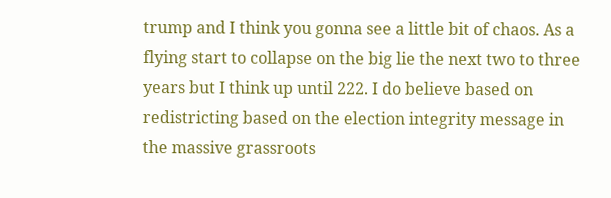trump and I think you gonna see a little bit of chaos. As a flying start to collapse on the big lie the next two to three years but I think up until 222. I do believe based on redistricting based on the election integrity message in the massive grassroots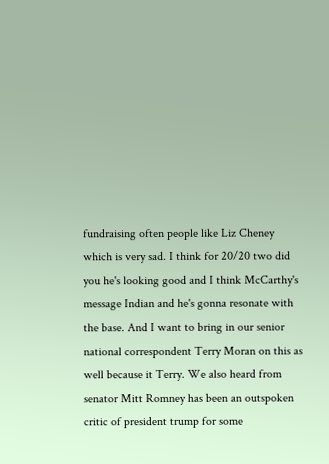fundraising often people like Liz Cheney which is very sad. I think for 20/20 two did you he's looking good and I think McCarthy's message Indian and he's gonna resonate with the base. And I want to bring in our senior national correspondent Terry Moran on this as well because it Terry. We also heard from senator Mitt Romney has been an outspoken critic of president trump for some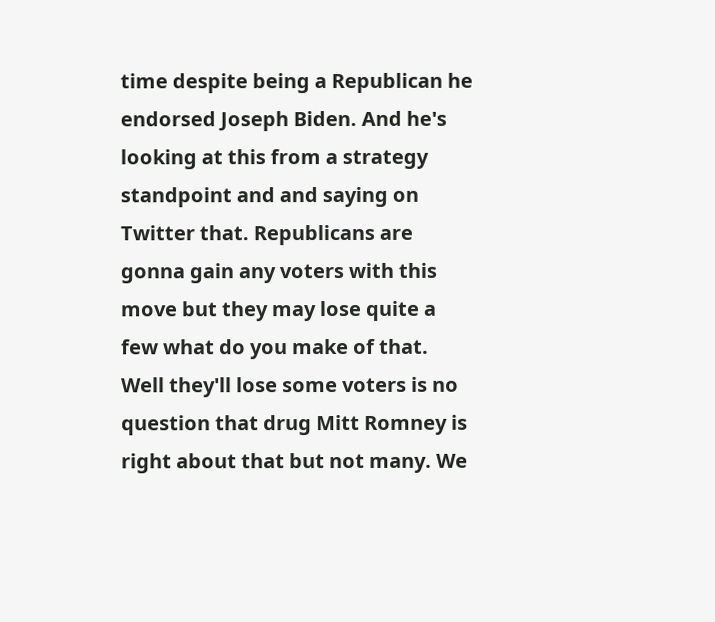time despite being a Republican he endorsed Joseph Biden. And he's looking at this from a strategy standpoint and and saying on Twitter that. Republicans are gonna gain any voters with this move but they may lose quite a few what do you make of that. Well they'll lose some voters is no question that drug Mitt Romney is right about that but not many. We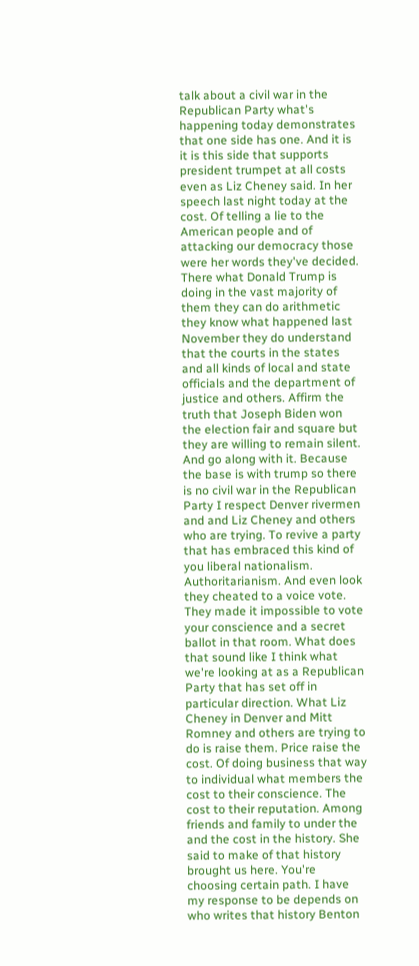talk about a civil war in the Republican Party what's happening today demonstrates that one side has one. And it is it is this side that supports president trumpet at all costs even as Liz Cheney said. In her speech last night today at the cost. Of telling a lie to the American people and of attacking our democracy those were her words they've decided. There what Donald Trump is doing in the vast majority of them they can do arithmetic they know what happened last November they do understand that the courts in the states and all kinds of local and state officials and the department of justice and others. Affirm the truth that Joseph Biden won the election fair and square but they are willing to remain silent. And go along with it. Because the base is with trump so there is no civil war in the Republican Party I respect Denver rivermen and and Liz Cheney and others who are trying. To revive a party that has embraced this kind of you liberal nationalism. Authoritarianism. And even look they cheated to a voice vote. They made it impossible to vote your conscience and a secret ballot in that room. What does that sound like I think what we're looking at as a Republican Party that has set off in particular direction. What Liz Cheney in Denver and Mitt Romney and others are trying to do is raise them. Price raise the cost. Of doing business that way to individual what members the cost to their conscience. The cost to their reputation. Among friends and family to under the and the cost in the history. She said to make of that history brought us here. You're choosing certain path. I have my response to be depends on who writes that history Benton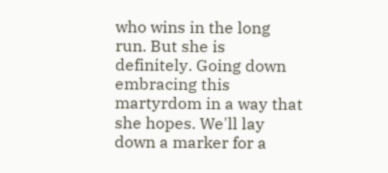who wins in the long run. But she is definitely. Going down embracing this martyrdom in a way that she hopes. We'll lay down a marker for a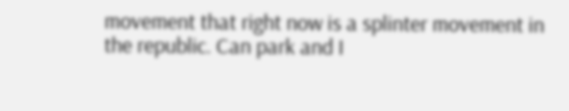movement that right now is a splinter movement in the republic. Can park and I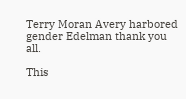Terry Moran Avery harbored gender Edelman thank you all.

This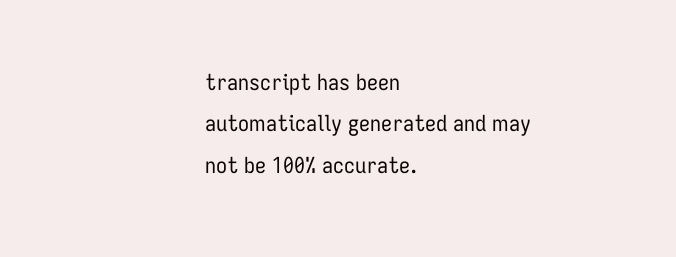transcript has been automatically generated and may not be 100% accurate.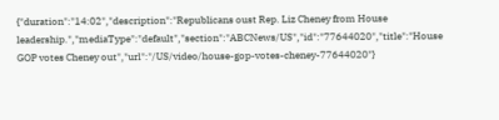{"duration":"14:02","description":"Republicans oust Rep. Liz Cheney from House leadership.","mediaType":"default","section":"ABCNews/US","id":"77644020","title":"House GOP votes Cheney out","url":"/US/video/house-gop-votes-cheney-77644020"}